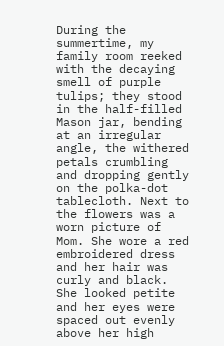During the summertime, my family room reeked with the decaying smell of purple tulips; they stood in the half-filled Mason jar, bending at an irregular angle, the withered petals crumbling and dropping gently on the polka-dot tablecloth. Next to the flowers was a worn picture of Mom. She wore a red embroidered dress and her hair was curly and black. She looked petite and her eyes were spaced out evenly above her high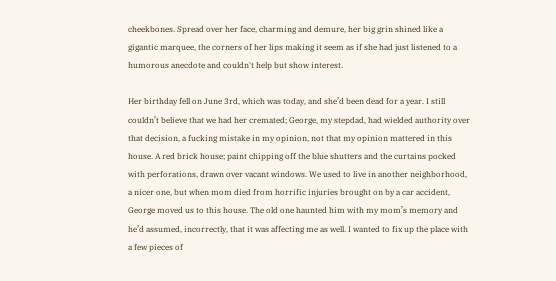cheekbones. Spread over her face, charming and demure, her big grin shined like a gigantic marquee, the corners of her lips making it seem as if she had just listened to a humorous anecdote and couldn't help but show interest.

Her birthday fell on June 3rd, which was today, and she’d been dead for a year. I still couldn’t believe that we had her cremated; George, my stepdad, had wielded authority over that decision, a fucking mistake in my opinion, not that my opinion mattered in this house. A red brick house; paint chipping off the blue shutters and the curtains pocked with perforations, drawn over vacant windows. We used to live in another neighborhood, a nicer one, but when mom died from horrific injuries brought on by a car accident, George moved us to this house. The old one haunted him with my mom’s memory and he’d assumed, incorrectly, that it was affecting me as well. I wanted to fix up the place with a few pieces of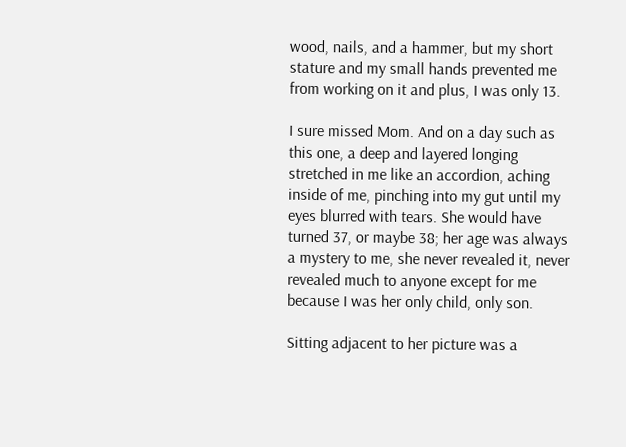wood, nails, and a hammer, but my short stature and my small hands prevented me from working on it and plus, I was only 13.

I sure missed Mom. And on a day such as this one, a deep and layered longing stretched in me like an accordion, aching inside of me, pinching into my gut until my eyes blurred with tears. She would have turned 37, or maybe 38; her age was always a mystery to me, she never revealed it, never revealed much to anyone except for me because I was her only child, only son.

Sitting adjacent to her picture was a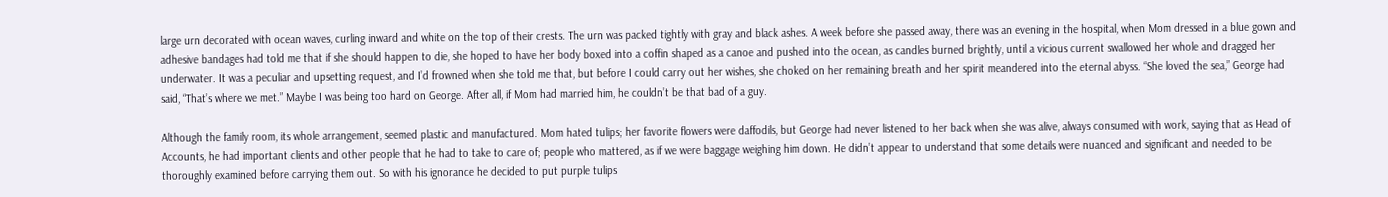large urn decorated with ocean waves, curling inward and white on the top of their crests. The urn was packed tightly with gray and black ashes. A week before she passed away, there was an evening in the hospital, when Mom dressed in a blue gown and adhesive bandages had told me that if she should happen to die, she hoped to have her body boxed into a coffin shaped as a canoe and pushed into the ocean, as candles burned brightly, until a vicious current swallowed her whole and dragged her underwater. It was a peculiar and upsetting request, and I’d frowned when she told me that, but before I could carry out her wishes, she choked on her remaining breath and her spirit meandered into the eternal abyss. “She loved the sea,” George had said, “That’s where we met.” Maybe I was being too hard on George. After all, if Mom had married him, he couldn’t be that bad of a guy.

Although the family room, its whole arrangement, seemed plastic and manufactured. Mom hated tulips; her favorite flowers were daffodils, but George had never listened to her back when she was alive, always consumed with work, saying that as Head of Accounts, he had important clients and other people that he had to take to care of; people who mattered, as if we were baggage weighing him down. He didn’t appear to understand that some details were nuanced and significant and needed to be thoroughly examined before carrying them out. So with his ignorance he decided to put purple tulips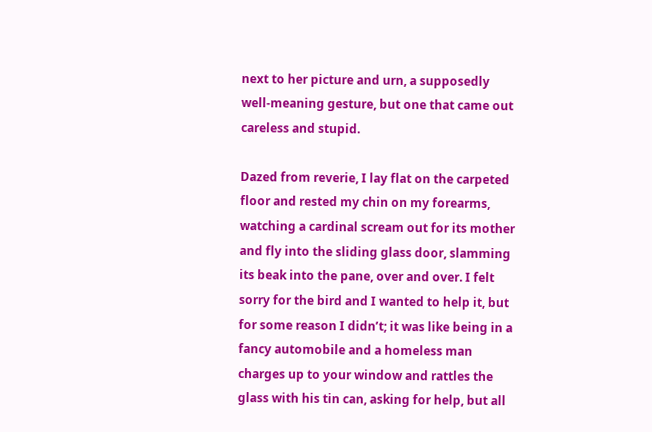next to her picture and urn, a supposedly well-meaning gesture, but one that came out careless and stupid.

Dazed from reverie, I lay flat on the carpeted floor and rested my chin on my forearms, watching a cardinal scream out for its mother and fly into the sliding glass door, slamming its beak into the pane, over and over. I felt sorry for the bird and I wanted to help it, but for some reason I didn’t; it was like being in a fancy automobile and a homeless man charges up to your window and rattles the glass with his tin can, asking for help, but all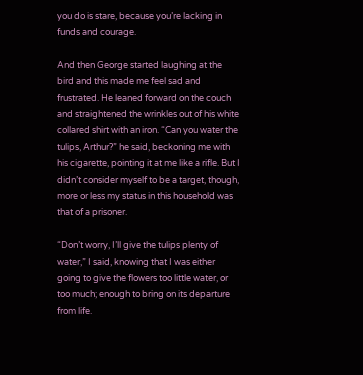you do is stare, because you’re lacking in funds and courage.

And then George started laughing at the bird and this made me feel sad and frustrated. He leaned forward on the couch and straightened the wrinkles out of his white collared shirt with an iron. “Can you water the tulips, Arthur?” he said, beckoning me with his cigarette, pointing it at me like a rifle. But I didn’t consider myself to be a target, though, more or less my status in this household was that of a prisoner.

“Don’t worry, I’ll give the tulips plenty of water,” I said, knowing that I was either going to give the flowers too little water, or too much; enough to bring on its departure from life.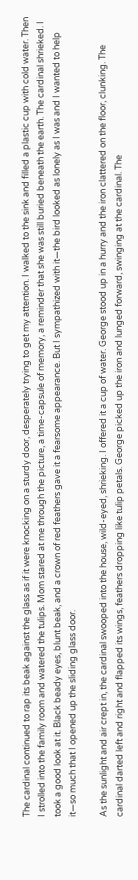The cardinal continued to rap its beak against the glass as if it were knocking on a sturdy door, desperately trying to get my attention. I walked to the sink and filled a plastic cup with cold water. Then I strolled into the family room and watered the tulips. Mom stared at me through the picture, a time-capsule of memory, a reminder that she was still buried beneath the earth. The cardinal shrieked. I took a good look at it. Black beady eyes, blunt beak, and a crown of red feathers gave it a fearsome appearance. But I sympathized with it—the bird looked as lonely as I was and I wanted to help it—so much that I opened up the sliding glass door.

As the sunlight and air crept in, the cardinal swooped into the house, wild-eyed, shrieking. I offered it a cup of water. George stood up in a hurry and the iron clattered on the floor, clunking. The cardinal darted left and right and flapped its wings, feathers dropping like tulip petals. George picked up the iron and lunged forward, swinging at the cardinal. The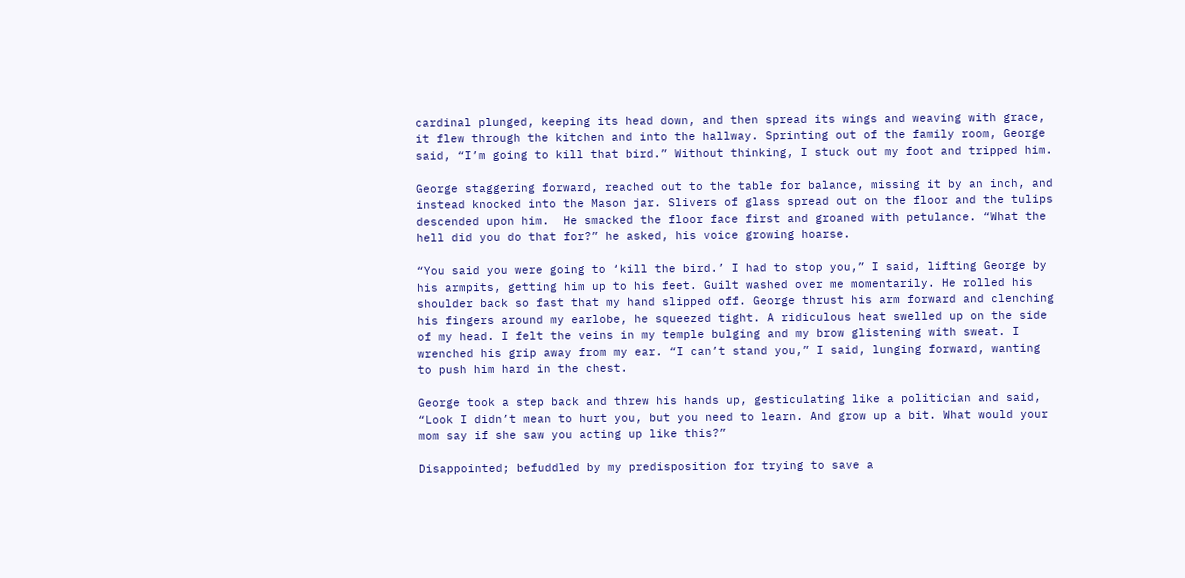cardinal plunged, keeping its head down, and then spread its wings and weaving with grace, it flew through the kitchen and into the hallway. Sprinting out of the family room, George said, “I’m going to kill that bird.” Without thinking, I stuck out my foot and tripped him.

George staggering forward, reached out to the table for balance, missing it by an inch, and instead knocked into the Mason jar. Slivers of glass spread out on the floor and the tulips descended upon him.  He smacked the floor face first and groaned with petulance. “What the hell did you do that for?” he asked, his voice growing hoarse.

“You said you were going to ‘kill the bird.’ I had to stop you,” I said, lifting George by his armpits, getting him up to his feet. Guilt washed over me momentarily. He rolled his shoulder back so fast that my hand slipped off. George thrust his arm forward and clenching his fingers around my earlobe, he squeezed tight. A ridiculous heat swelled up on the side of my head. I felt the veins in my temple bulging and my brow glistening with sweat. I wrenched his grip away from my ear. “I can’t stand you,” I said, lunging forward, wanting to push him hard in the chest.

George took a step back and threw his hands up, gesticulating like a politician and said, “Look I didn’t mean to hurt you, but you need to learn. And grow up a bit. What would your mom say if she saw you acting up like this?”

Disappointed; befuddled by my predisposition for trying to save a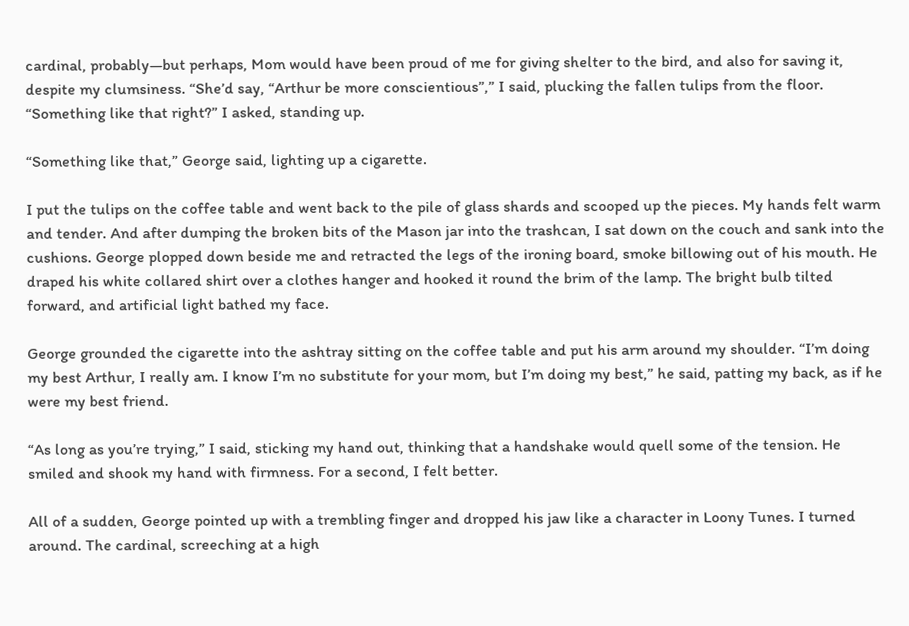cardinal, probably—but perhaps, Mom would have been proud of me for giving shelter to the bird, and also for saving it, despite my clumsiness. “She’d say, “Arthur be more conscientious”,” I said, plucking the fallen tulips from the floor. “Something like that right?” I asked, standing up.

“Something like that,” George said, lighting up a cigarette.

I put the tulips on the coffee table and went back to the pile of glass shards and scooped up the pieces. My hands felt warm and tender. And after dumping the broken bits of the Mason jar into the trashcan, I sat down on the couch and sank into the cushions. George plopped down beside me and retracted the legs of the ironing board, smoke billowing out of his mouth. He draped his white collared shirt over a clothes hanger and hooked it round the brim of the lamp. The bright bulb tilted forward, and artificial light bathed my face.

George grounded the cigarette into the ashtray sitting on the coffee table and put his arm around my shoulder. “I’m doing my best Arthur, I really am. I know I’m no substitute for your mom, but I’m doing my best,” he said, patting my back, as if he were my best friend.

“As long as you’re trying,” I said, sticking my hand out, thinking that a handshake would quell some of the tension. He smiled and shook my hand with firmness. For a second, I felt better.

All of a sudden, George pointed up with a trembling finger and dropped his jaw like a character in Loony Tunes. I turned around. The cardinal, screeching at a high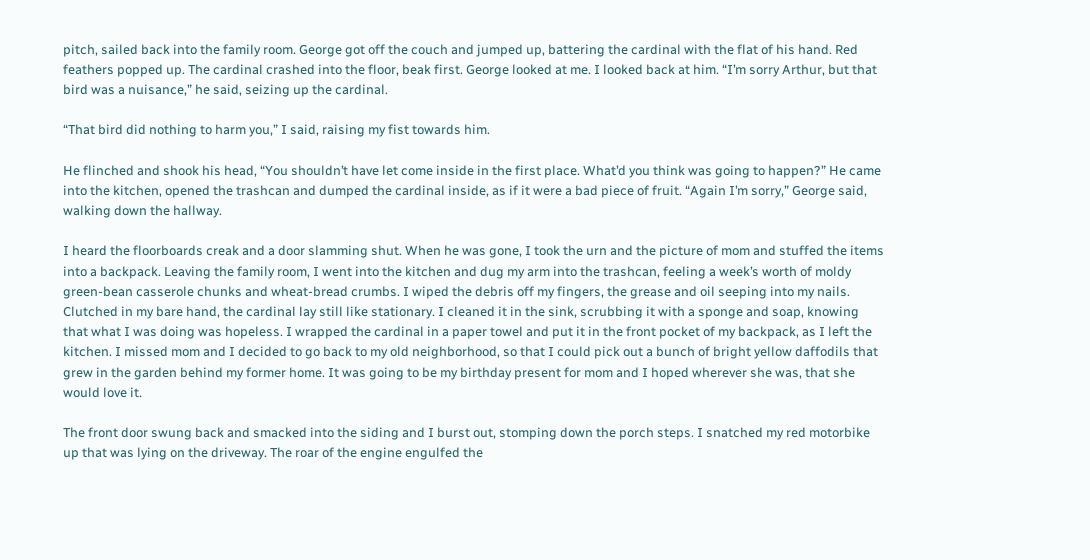pitch, sailed back into the family room. George got off the couch and jumped up, battering the cardinal with the flat of his hand. Red feathers popped up. The cardinal crashed into the floor, beak first. George looked at me. I looked back at him. “I’m sorry Arthur, but that bird was a nuisance,” he said, seizing up the cardinal.

“That bird did nothing to harm you,” I said, raising my fist towards him.

He flinched and shook his head, “You shouldn’t have let come inside in the first place. What’d you think was going to happen?” He came into the kitchen, opened the trashcan and dumped the cardinal inside, as if it were a bad piece of fruit. “Again I’m sorry,” George said, walking down the hallway.

I heard the floorboards creak and a door slamming shut. When he was gone, I took the urn and the picture of mom and stuffed the items into a backpack. Leaving the family room, I went into the kitchen and dug my arm into the trashcan, feeling a week’s worth of moldy green-bean casserole chunks and wheat-bread crumbs. I wiped the debris off my fingers, the grease and oil seeping into my nails. Clutched in my bare hand, the cardinal lay still like stationary. I cleaned it in the sink, scrubbing it with a sponge and soap, knowing that what I was doing was hopeless. I wrapped the cardinal in a paper towel and put it in the front pocket of my backpack, as I left the kitchen. I missed mom and I decided to go back to my old neighborhood, so that I could pick out a bunch of bright yellow daffodils that grew in the garden behind my former home. It was going to be my birthday present for mom and I hoped wherever she was, that she would love it.

The front door swung back and smacked into the siding and I burst out, stomping down the porch steps. I snatched my red motorbike up that was lying on the driveway. The roar of the engine engulfed the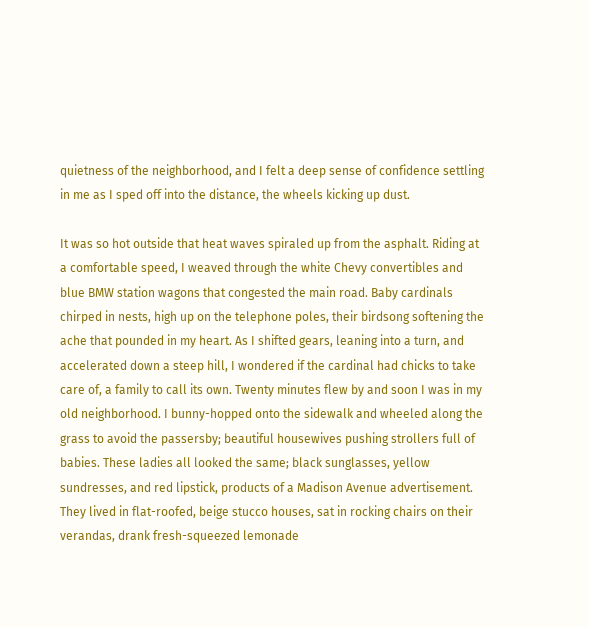quietness of the neighborhood, and I felt a deep sense of confidence settling in me as I sped off into the distance, the wheels kicking up dust.

It was so hot outside that heat waves spiraled up from the asphalt. Riding at a comfortable speed, I weaved through the white Chevy convertibles and blue BMW station wagons that congested the main road. Baby cardinals chirped in nests, high up on the telephone poles, their birdsong softening the ache that pounded in my heart. As I shifted gears, leaning into a turn, and accelerated down a steep hill, I wondered if the cardinal had chicks to take care of, a family to call its own. Twenty minutes flew by and soon I was in my old neighborhood. I bunny-hopped onto the sidewalk and wheeled along the grass to avoid the passersby; beautiful housewives pushing strollers full of babies. These ladies all looked the same; black sunglasses, yellow sundresses, and red lipstick, products of a Madison Avenue advertisement. They lived in flat-roofed, beige stucco houses, sat in rocking chairs on their verandas, drank fresh-squeezed lemonade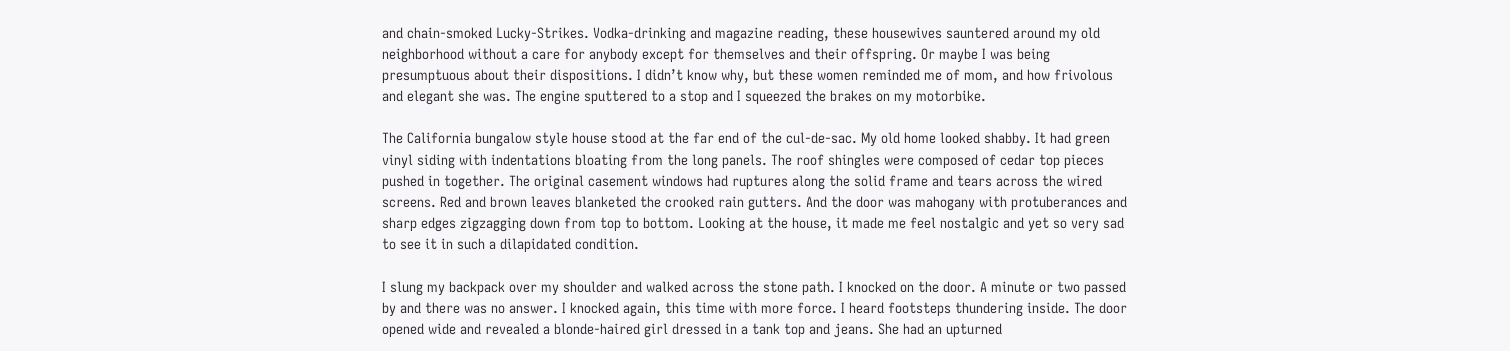and chain-smoked Lucky-Strikes. Vodka-drinking and magazine reading, these housewives sauntered around my old neighborhood without a care for anybody except for themselves and their offspring. Or maybe I was being presumptuous about their dispositions. I didn’t know why, but these women reminded me of mom, and how frivolous and elegant she was. The engine sputtered to a stop and I squeezed the brakes on my motorbike.

The California bungalow style house stood at the far end of the cul-de-sac. My old home looked shabby. It had green vinyl siding with indentations bloating from the long panels. The roof shingles were composed of cedar top pieces pushed in together. The original casement windows had ruptures along the solid frame and tears across the wired screens. Red and brown leaves blanketed the crooked rain gutters. And the door was mahogany with protuberances and sharp edges zigzagging down from top to bottom. Looking at the house, it made me feel nostalgic and yet so very sad to see it in such a dilapidated condition.

I slung my backpack over my shoulder and walked across the stone path. I knocked on the door. A minute or two passed by and there was no answer. I knocked again, this time with more force. I heard footsteps thundering inside. The door opened wide and revealed a blonde-haired girl dressed in a tank top and jeans. She had an upturned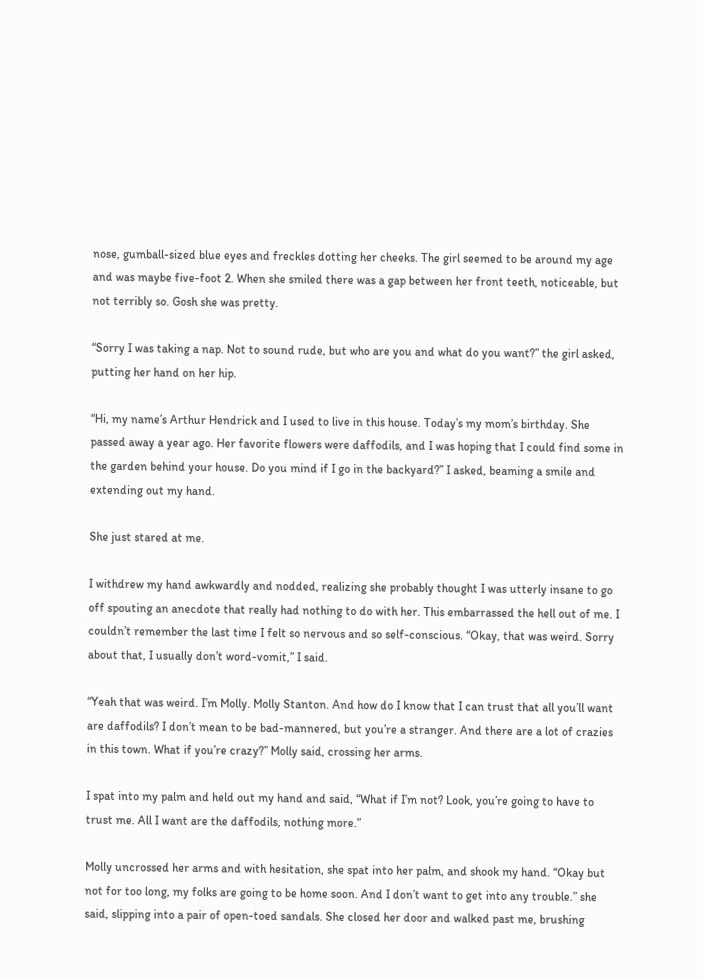nose, gumball-sized blue eyes and freckles dotting her cheeks. The girl seemed to be around my age and was maybe five-foot 2. When she smiled there was a gap between her front teeth, noticeable, but not terribly so. Gosh she was pretty.

“Sorry I was taking a nap. Not to sound rude, but who are you and what do you want?” the girl asked, putting her hand on her hip.

“Hi, my name’s Arthur Hendrick and I used to live in this house. Today’s my mom’s birthday. She passed away a year ago. Her favorite flowers were daffodils, and I was hoping that I could find some in the garden behind your house. Do you mind if I go in the backyard?” I asked, beaming a smile and extending out my hand.

She just stared at me.

I withdrew my hand awkwardly and nodded, realizing she probably thought I was utterly insane to go off spouting an anecdote that really had nothing to do with her. This embarrassed the hell out of me. I couldn’t remember the last time I felt so nervous and so self-conscious. “Okay, that was weird. Sorry about that, I usually don’t word-vomit,” I said.

“Yeah that was weird. I’m Molly. Molly Stanton. And how do I know that I can trust that all you’ll want are daffodils? I don’t mean to be bad-mannered, but you’re a stranger. And there are a lot of crazies in this town. What if you’re crazy?” Molly said, crossing her arms.

I spat into my palm and held out my hand and said, “What if I’m not? Look, you’re going to have to trust me. All I want are the daffodils, nothing more.”

Molly uncrossed her arms and with hesitation, she spat into her palm, and shook my hand. “Okay but not for too long, my folks are going to be home soon. And I don’t want to get into any trouble.” she said, slipping into a pair of open-toed sandals. She closed her door and walked past me, brushing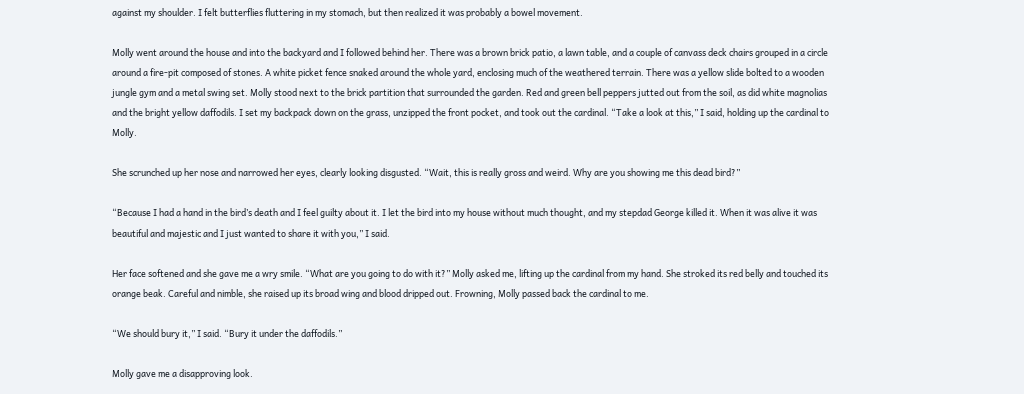against my shoulder. I felt butterflies fluttering in my stomach, but then realized it was probably a bowel movement.

Molly went around the house and into the backyard and I followed behind her. There was a brown brick patio, a lawn table, and a couple of canvass deck chairs grouped in a circle around a fire-pit composed of stones. A white picket fence snaked around the whole yard, enclosing much of the weathered terrain. There was a yellow slide bolted to a wooden jungle gym and a metal swing set. Molly stood next to the brick partition that surrounded the garden. Red and green bell peppers jutted out from the soil, as did white magnolias and the bright yellow daffodils. I set my backpack down on the grass, unzipped the front pocket, and took out the cardinal. “Take a look at this,” I said, holding up the cardinal to Molly.

She scrunched up her nose and narrowed her eyes, clearly looking disgusted. “Wait, this is really gross and weird. Why are you showing me this dead bird?”

“Because I had a hand in the bird’s death and I feel guilty about it. I let the bird into my house without much thought, and my stepdad George killed it. When it was alive it was beautiful and majestic and I just wanted to share it with you,” I said.

Her face softened and she gave me a wry smile. “What are you going to do with it?” Molly asked me, lifting up the cardinal from my hand. She stroked its red belly and touched its orange beak. Careful and nimble, she raised up its broad wing and blood dripped out. Frowning, Molly passed back the cardinal to me.

“We should bury it,” I said. “Bury it under the daffodils.”

Molly gave me a disapproving look.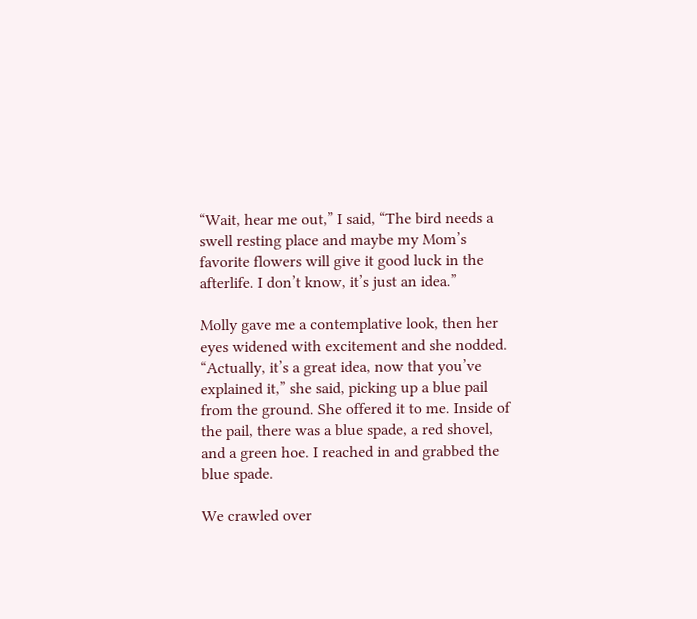“Wait, hear me out,” I said, “The bird needs a swell resting place and maybe my Mom’s favorite flowers will give it good luck in the afterlife. I don’t know, it’s just an idea.”

Molly gave me a contemplative look, then her eyes widened with excitement and she nodded. “Actually, it’s a great idea, now that you’ve explained it,” she said, picking up a blue pail from the ground. She offered it to me. Inside of the pail, there was a blue spade, a red shovel, and a green hoe. I reached in and grabbed the blue spade.

We crawled over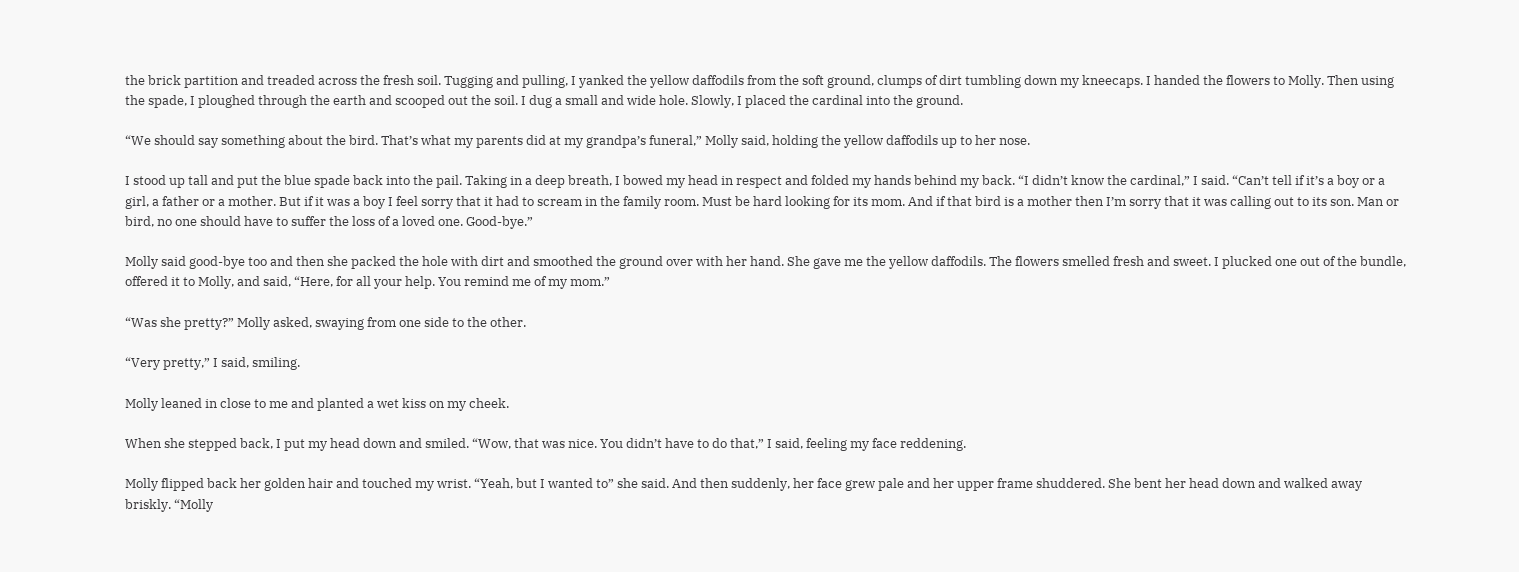the brick partition and treaded across the fresh soil. Tugging and pulling, I yanked the yellow daffodils from the soft ground, clumps of dirt tumbling down my kneecaps. I handed the flowers to Molly. Then using the spade, I ploughed through the earth and scooped out the soil. I dug a small and wide hole. Slowly, I placed the cardinal into the ground.

“We should say something about the bird. That’s what my parents did at my grandpa’s funeral,” Molly said, holding the yellow daffodils up to her nose.

I stood up tall and put the blue spade back into the pail. Taking in a deep breath, I bowed my head in respect and folded my hands behind my back. “I didn’t know the cardinal,” I said. “Can’t tell if it’s a boy or a girl, a father or a mother. But if it was a boy I feel sorry that it had to scream in the family room. Must be hard looking for its mom. And if that bird is a mother then I’m sorry that it was calling out to its son. Man or bird, no one should have to suffer the loss of a loved one. Good-bye.”

Molly said good-bye too and then she packed the hole with dirt and smoothed the ground over with her hand. She gave me the yellow daffodils. The flowers smelled fresh and sweet. I plucked one out of the bundle, offered it to Molly, and said, “Here, for all your help. You remind me of my mom.”

“Was she pretty?” Molly asked, swaying from one side to the other.

“Very pretty,” I said, smiling.

Molly leaned in close to me and planted a wet kiss on my cheek.

When she stepped back, I put my head down and smiled. “Wow, that was nice. You didn’t have to do that,” I said, feeling my face reddening.

Molly flipped back her golden hair and touched my wrist. “Yeah, but I wanted to” she said. And then suddenly, her face grew pale and her upper frame shuddered. She bent her head down and walked away briskly. “Molly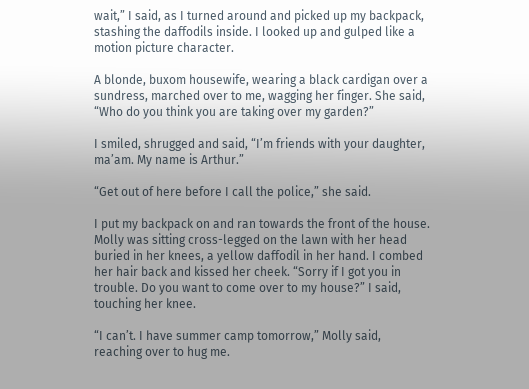wait,” I said, as I turned around and picked up my backpack, stashing the daffodils inside. I looked up and gulped like a motion picture character.

A blonde, buxom housewife, wearing a black cardigan over a sundress, marched over to me, wagging her finger. She said, “Who do you think you are taking over my garden?”

I smiled, shrugged and said, “I’m friends with your daughter, ma’am. My name is Arthur.”

“Get out of here before I call the police,” she said.

I put my backpack on and ran towards the front of the house. Molly was sitting cross-legged on the lawn with her head buried in her knees, a yellow daffodil in her hand. I combed her hair back and kissed her cheek. “Sorry if I got you in trouble. Do you want to come over to my house?” I said, touching her knee.

“I can’t. I have summer camp tomorrow,” Molly said, reaching over to hug me.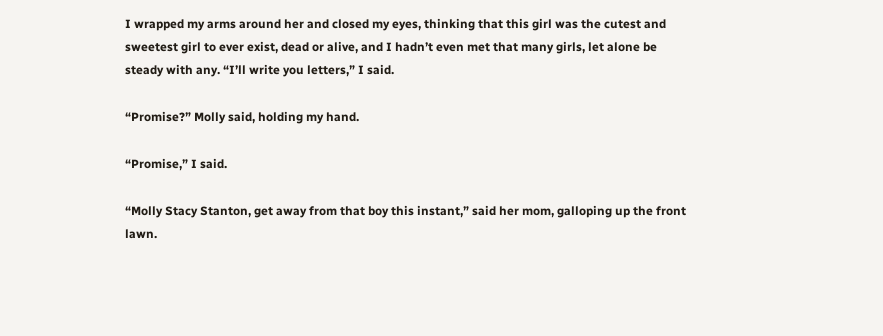I wrapped my arms around her and closed my eyes, thinking that this girl was the cutest and sweetest girl to ever exist, dead or alive, and I hadn’t even met that many girls, let alone be steady with any. “I’ll write you letters,” I said.

“Promise?” Molly said, holding my hand.

“Promise,” I said.

“Molly Stacy Stanton, get away from that boy this instant,” said her mom, galloping up the front lawn.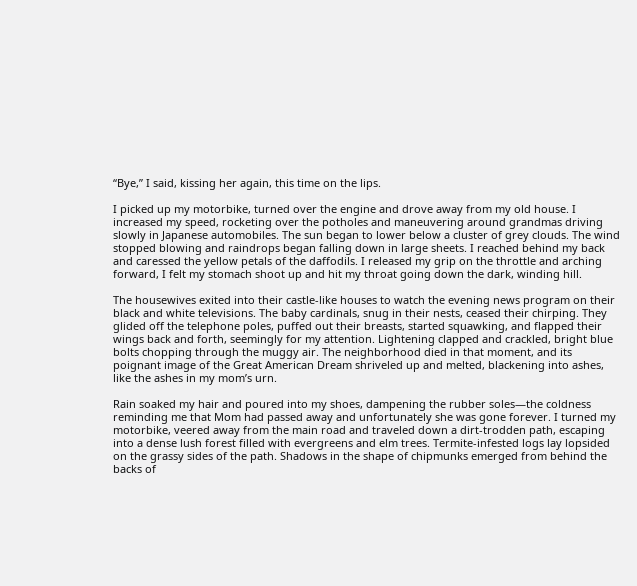“Bye,” I said, kissing her again, this time on the lips.

I picked up my motorbike, turned over the engine and drove away from my old house. I increased my speed, rocketing over the potholes and maneuvering around grandmas driving slowly in Japanese automobiles. The sun began to lower below a cluster of grey clouds. The wind stopped blowing and raindrops began falling down in large sheets. I reached behind my back and caressed the yellow petals of the daffodils. I released my grip on the throttle and arching forward, I felt my stomach shoot up and hit my throat going down the dark, winding hill.

The housewives exited into their castle-like houses to watch the evening news program on their black and white televisions. The baby cardinals, snug in their nests, ceased their chirping. They glided off the telephone poles, puffed out their breasts, started squawking, and flapped their wings back and forth, seemingly for my attention. Lightening clapped and crackled, bright blue bolts chopping through the muggy air. The neighborhood died in that moment, and its poignant image of the Great American Dream shriveled up and melted, blackening into ashes, like the ashes in my mom’s urn.

Rain soaked my hair and poured into my shoes, dampening the rubber soles—the coldness reminding me that Mom had passed away and unfortunately she was gone forever. I turned my motorbike, veered away from the main road and traveled down a dirt-trodden path, escaping into a dense lush forest filled with evergreens and elm trees. Termite-infested logs lay lopsided on the grassy sides of the path. Shadows in the shape of chipmunks emerged from behind the backs of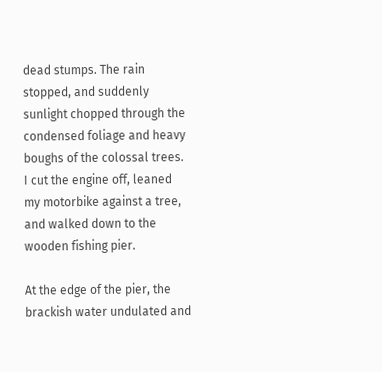dead stumps. The rain stopped, and suddenly sunlight chopped through the condensed foliage and heavy boughs of the colossal trees. I cut the engine off, leaned my motorbike against a tree, and walked down to the wooden fishing pier.

At the edge of the pier, the brackish water undulated and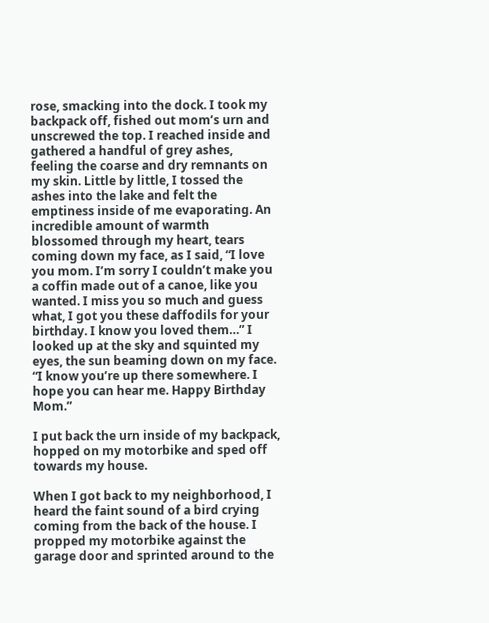rose, smacking into the dock. I took my backpack off, fished out mom’s urn and unscrewed the top. I reached inside and gathered a handful of grey ashes, feeling the coarse and dry remnants on my skin. Little by little, I tossed the ashes into the lake and felt the emptiness inside of me evaporating. An incredible amount of warmth blossomed through my heart, tears coming down my face, as I said, “I love you mom. I’m sorry I couldn’t make you a coffin made out of a canoe, like you wanted. I miss you so much and guess what, I got you these daffodils for your birthday. I know you loved them…” I looked up at the sky and squinted my eyes, the sun beaming down on my face. “I know you’re up there somewhere. I hope you can hear me. Happy Birthday Mom.”

I put back the urn inside of my backpack, hopped on my motorbike and sped off towards my house.

When I got back to my neighborhood, I heard the faint sound of a bird crying coming from the back of the house. I propped my motorbike against the garage door and sprinted around to the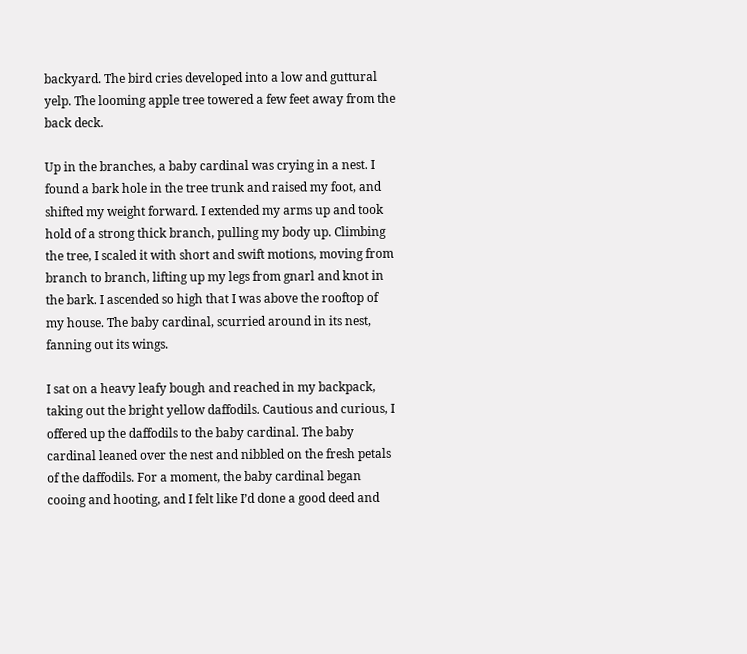backyard. The bird cries developed into a low and guttural yelp. The looming apple tree towered a few feet away from the back deck.

Up in the branches, a baby cardinal was crying in a nest. I found a bark hole in the tree trunk and raised my foot, and shifted my weight forward. I extended my arms up and took hold of a strong thick branch, pulling my body up. Climbing the tree, I scaled it with short and swift motions, moving from branch to branch, lifting up my legs from gnarl and knot in the bark. I ascended so high that I was above the rooftop of my house. The baby cardinal, scurried around in its nest, fanning out its wings.

I sat on a heavy leafy bough and reached in my backpack, taking out the bright yellow daffodils. Cautious and curious, I offered up the daffodils to the baby cardinal. The baby cardinal leaned over the nest and nibbled on the fresh petals of the daffodils. For a moment, the baby cardinal began cooing and hooting, and I felt like I’d done a good deed and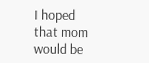I hoped that mom would be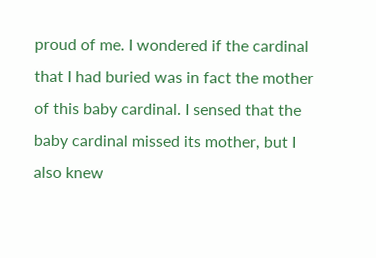proud of me. I wondered if the cardinal that I had buried was in fact the mother of this baby cardinal. I sensed that the baby cardinal missed its mother, but I also knew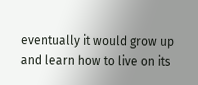eventually it would grow up and learn how to live on its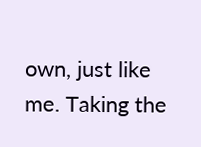own, just like me. Taking the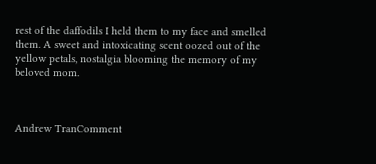rest of the daffodils I held them to my face and smelled them. A sweet and intoxicating scent oozed out of the yellow petals, nostalgia blooming the memory of my beloved mom.



Andrew TranComment